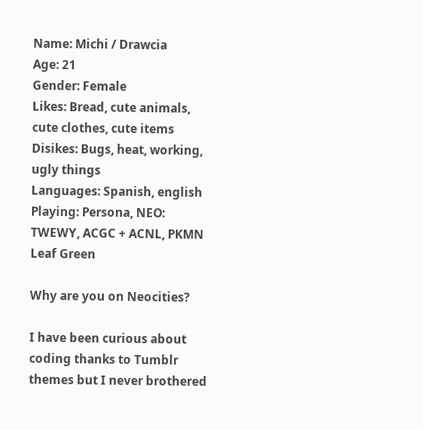Name: Michi / Drawcia
Age: 21
Gender: Female
Likes: Bread, cute animals, cute clothes, cute items
Disikes: Bugs, heat, working, ugly things
Languages: Spanish, english
Playing: Persona, NEO: TWEWY, ACGC + ACNL, PKMN Leaf Green

Why are you on Neocities?

I have been curious about coding thanks to Tumblr themes but I never brothered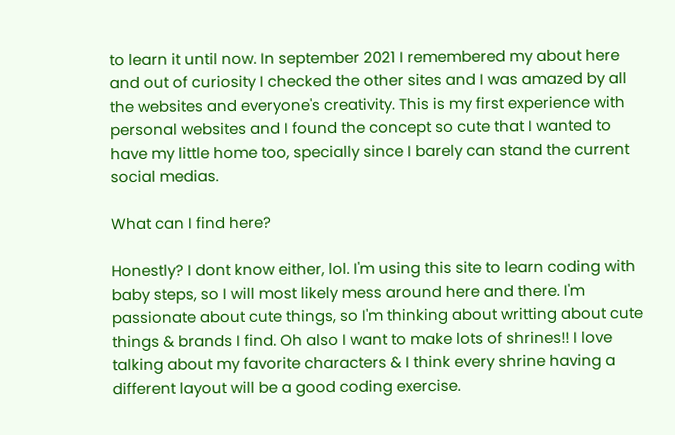to learn it until now. In september 2021 I remembered my about here and out of curiosity I checked the other sites and I was amazed by all the websites and everyone's creativity. This is my first experience with personal websites and I found the concept so cute that I wanted to have my little home too, specially since I barely can stand the current social medias.

What can I find here?

Honestly? I dont know either, lol. I'm using this site to learn coding with baby steps, so I will most likely mess around here and there. I'm passionate about cute things, so I'm thinking about writting about cute things & brands I find. Oh also I want to make lots of shrines!! I love talking about my favorite characters & I think every shrine having a different layout will be a good coding exercise.